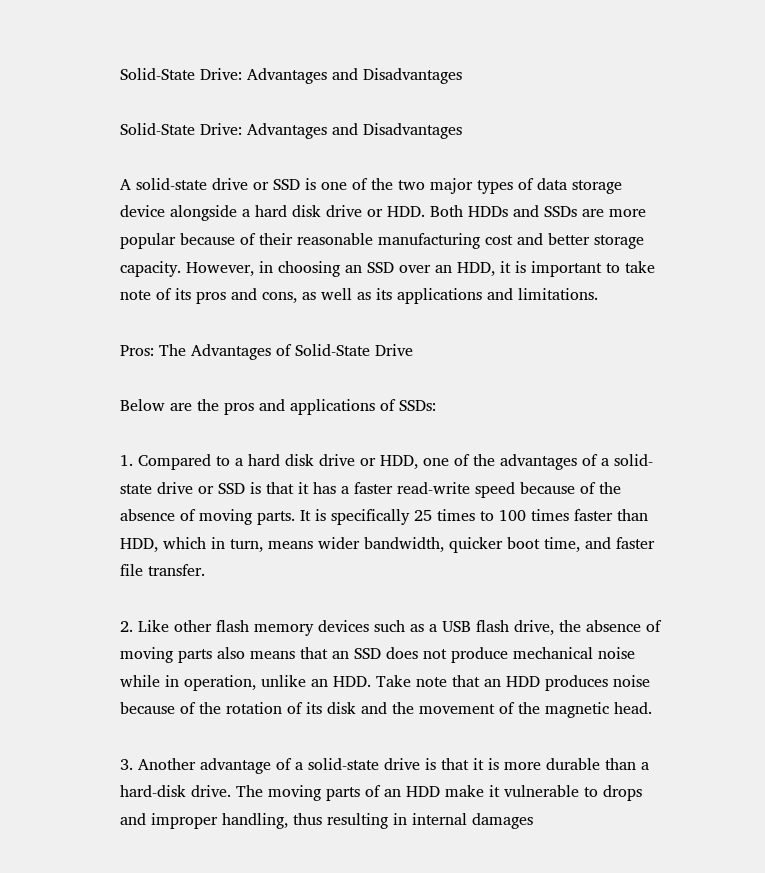Solid-State Drive: Advantages and Disadvantages

Solid-State Drive: Advantages and Disadvantages

A solid-state drive or SSD is one of the two major types of data storage device alongside a hard disk drive or HDD. Both HDDs and SSDs are more popular because of their reasonable manufacturing cost and better storage capacity. However, in choosing an SSD over an HDD, it is important to take note of its pros and cons, as well as its applications and limitations.

Pros: The Advantages of Solid-State Drive

Below are the pros and applications of SSDs:

1. Compared to a hard disk drive or HDD, one of the advantages of a solid-state drive or SSD is that it has a faster read-write speed because of the absence of moving parts. It is specifically 25 times to 100 times faster than HDD, which in turn, means wider bandwidth, quicker boot time, and faster file transfer.

2. Like other flash memory devices such as a USB flash drive, the absence of moving parts also means that an SSD does not produce mechanical noise while in operation, unlike an HDD. Take note that an HDD produces noise because of the rotation of its disk and the movement of the magnetic head.

3. Another advantage of a solid-state drive is that it is more durable than a hard-disk drive. The moving parts of an HDD make it vulnerable to drops and improper handling, thus resulting in internal damages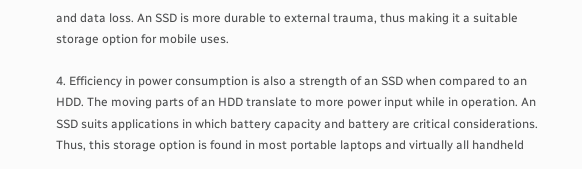and data loss. An SSD is more durable to external trauma, thus making it a suitable storage option for mobile uses.

4. Efficiency in power consumption is also a strength of an SSD when compared to an HDD. The moving parts of an HDD translate to more power input while in operation. An SSD suits applications in which battery capacity and battery are critical considerations. Thus, this storage option is found in most portable laptops and virtually all handheld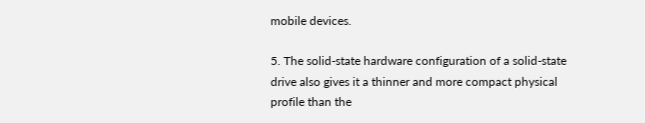mobile devices.

5. The solid-state hardware configuration of a solid-state drive also gives it a thinner and more compact physical profile than the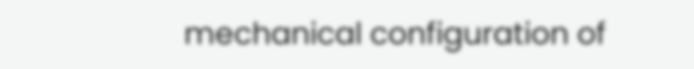mechanical configuration of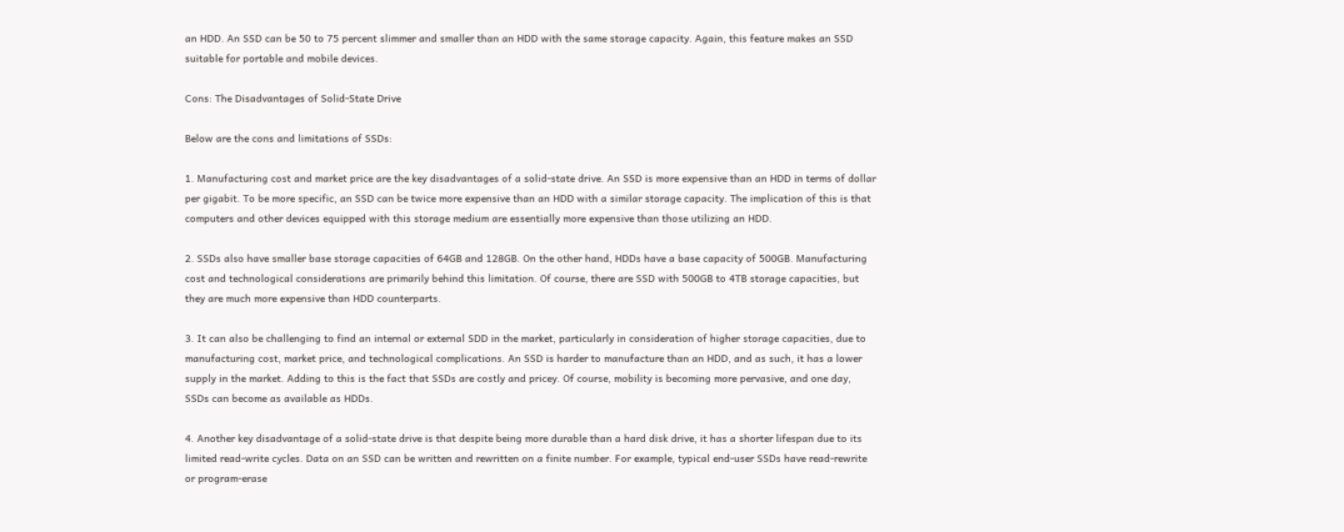an HDD. An SSD can be 50 to 75 percent slimmer and smaller than an HDD with the same storage capacity. Again, this feature makes an SSD suitable for portable and mobile devices.

Cons: The Disadvantages of Solid-State Drive

Below are the cons and limitations of SSDs:

1. Manufacturing cost and market price are the key disadvantages of a solid-state drive. An SSD is more expensive than an HDD in terms of dollar per gigabit. To be more specific, an SSD can be twice more expensive than an HDD with a similar storage capacity. The implication of this is that computers and other devices equipped with this storage medium are essentially more expensive than those utilizing an HDD.

2. SSDs also have smaller base storage capacities of 64GB and 128GB. On the other hand, HDDs have a base capacity of 500GB. Manufacturing cost and technological considerations are primarily behind this limitation. Of course, there are SSD with 500GB to 4TB storage capacities, but they are much more expensive than HDD counterparts.

3. It can also be challenging to find an internal or external SDD in the market, particularly in consideration of higher storage capacities, due to manufacturing cost, market price, and technological complications. An SSD is harder to manufacture than an HDD, and as such, it has a lower supply in the market. Adding to this is the fact that SSDs are costly and pricey. Of course, mobility is becoming more pervasive, and one day, SSDs can become as available as HDDs.

4. Another key disadvantage of a solid-state drive is that despite being more durable than a hard disk drive, it has a shorter lifespan due to its limited read-write cycles. Data on an SSD can be written and rewritten on a finite number. For example, typical end-user SSDs have read-rewrite or program-erase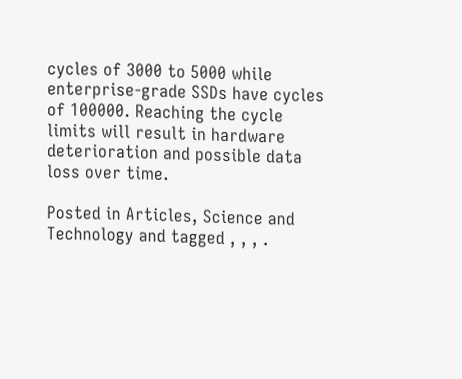cycles of 3000 to 5000 while enterprise-grade SSDs have cycles of 100000. Reaching the cycle limits will result in hardware deterioration and possible data loss over time.

Posted in Articles, Science and Technology and tagged , , , .